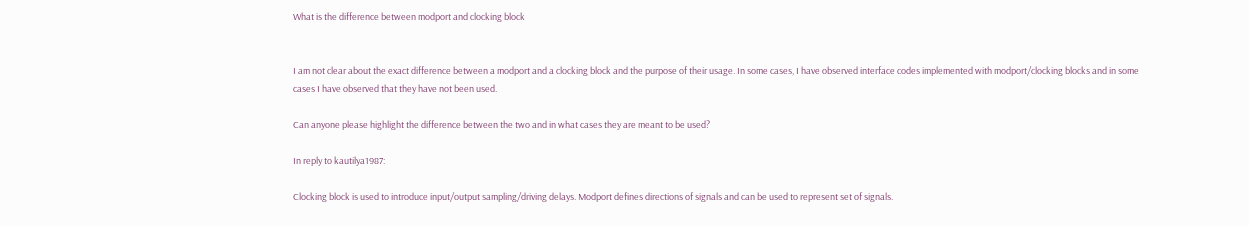What is the difference between modport and clocking block


I am not clear about the exact difference between a modport and a clocking block and the purpose of their usage. In some cases, I have observed interface codes implemented with modport/clocking blocks and in some cases I have observed that they have not been used.

Can anyone please highlight the difference between the two and in what cases they are meant to be used?

In reply to kautilya1987:

Clocking block is used to introduce input/output sampling/driving delays. Modport defines directions of signals and can be used to represent set of signals.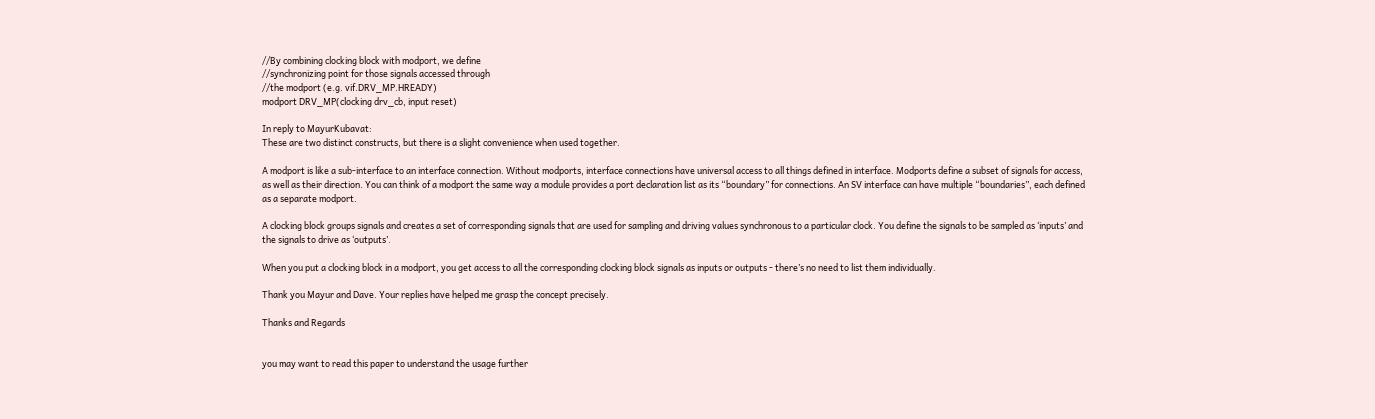//By combining clocking block with modport, we define
//synchronizing point for those signals accessed through
//the modport (e.g. vif.DRV_MP.HREADY)
modport DRV_MP(clocking drv_cb, input reset)

In reply to MayurKubavat:
These are two distinct constructs, but there is a slight convenience when used together.

A modport is like a sub-interface to an interface connection. Without modports, interface connections have universal access to all things defined in interface. Modports define a subset of signals for access, as well as their direction. You can think of a modport the same way a module provides a port declaration list as its “boundary” for connections. An SV interface can have multiple “boundaries”, each defined as a separate modport.

A clocking block groups signals and creates a set of corresponding signals that are used for sampling and driving values synchronous to a particular clock. You define the signals to be sampled as ‘inputs’ and the signals to drive as ‘outputs’.

When you put a clocking block in a modport, you get access to all the corresponding clocking block signals as inputs or outputs - there’s no need to list them individually.

Thank you Mayur and Dave. Your replies have helped me grasp the concept precisely.

Thanks and Regards


you may want to read this paper to understand the usage further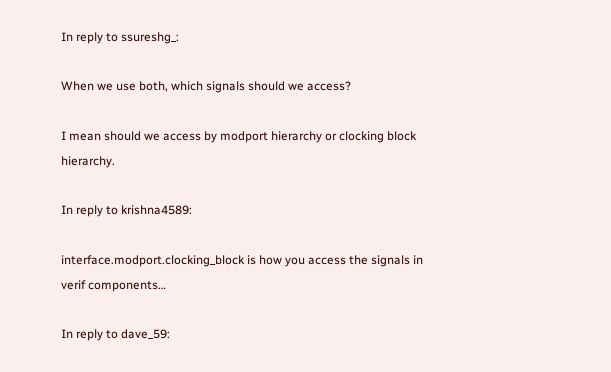In reply to ssureshg_:

When we use both, which signals should we access?

I mean should we access by modport hierarchy or clocking block hierarchy.

In reply to krishna4589:

interface.modport.clocking_block is how you access the signals in verif components…

In reply to dave_59: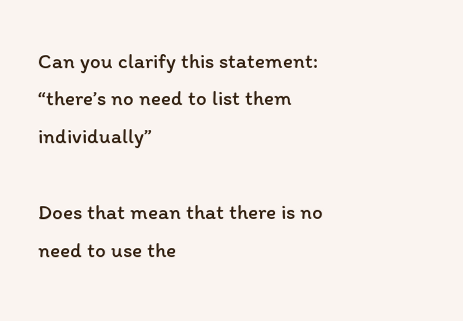Can you clarify this statement:
“there’s no need to list them individually”

Does that mean that there is no need to use the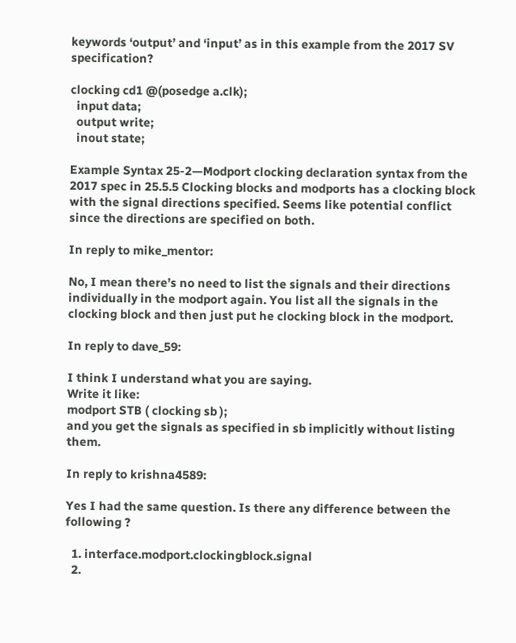keywords ‘output’ and ‘input’ as in this example from the 2017 SV specification?

clocking cd1 @(posedge a.clk);
  input data;
  output write;
  inout state;

Example Syntax 25-2—Modport clocking declaration syntax from the 2017 spec in 25.5.5 Clocking blocks and modports has a clocking block with the signal directions specified. Seems like potential conflict since the directions are specified on both.

In reply to mike_mentor:

No, I mean there’s no need to list the signals and their directions individually in the modport again. You list all the signals in the clocking block and then just put he clocking block in the modport.

In reply to dave_59:

I think I understand what you are saying.
Write it like:
modport STB ( clocking sb );
and you get the signals as specified in sb implicitly without listing them.

In reply to krishna4589:

Yes I had the same question. Is there any difference between the following ?

  1. interface.modport.clockingblock.signal
  2.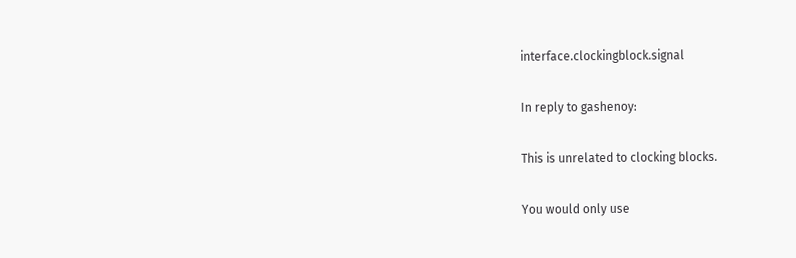interface.clockingblock.signal

In reply to gashenoy:

This is unrelated to clocking blocks.

You would only use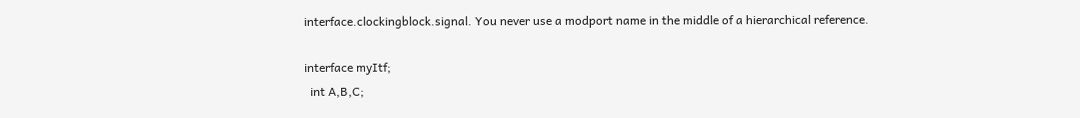interface.clockingblock.signal. You never use a modport name in the middle of a hierarchical reference.

interface myItf;
  int A,B,C;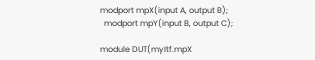modport mpX(input A, output B);
  modport mpY(input B, output C);

module DUT(myItf.mpX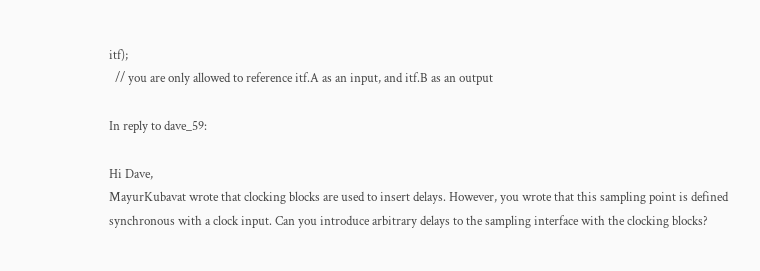itf);
  // you are only allowed to reference itf.A as an input, and itf.B as an output

In reply to dave_59:

Hi Dave,
MayurKubavat wrote that clocking blocks are used to insert delays. However, you wrote that this sampling point is defined synchronous with a clock input. Can you introduce arbitrary delays to the sampling interface with the clocking blocks?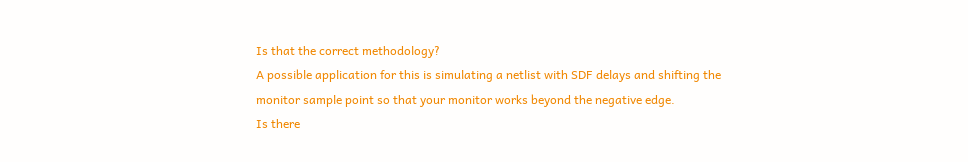Is that the correct methodology?
A possible application for this is simulating a netlist with SDF delays and shifting the monitor sample point so that your monitor works beyond the negative edge.
Is there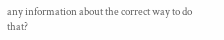any information about the correct way to do that?